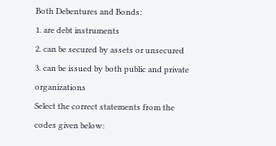Both Debentures and Bonds:
1. are debt instruments
2. can be secured by assets or unsecured
3. can be issued by both public and private organizations
Select the correct statements from the codes given below: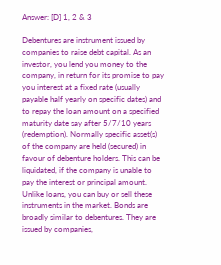Answer: [D] 1, 2 & 3

Debentures are instrument issued by companies to raise debt capital. As an investor, you lend you money to the company, in return for its promise to pay you interest at a fixed rate (usually payable half yearly on specific dates) and to repay the loan amount on a specified maturity date say after 5/7/10 years (redemption). Normally specific asset(s) of the company are held (secured) in favour of debenture holders. This can be liquidated, if the company is unable to pay the interest or principal amount. Unlike loans, you can buy or sell these instruments in the market. Bonds are broadly similar to debentures. They are issued by companies,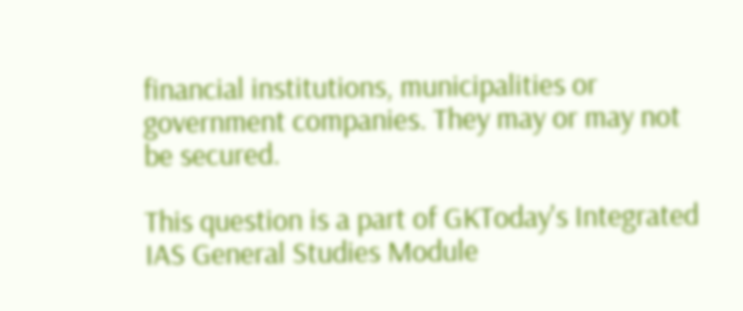financial institutions, municipalities or government companies. They may or may not be secured.

This question is a part of GKToday's Integrated IAS General Studies Module